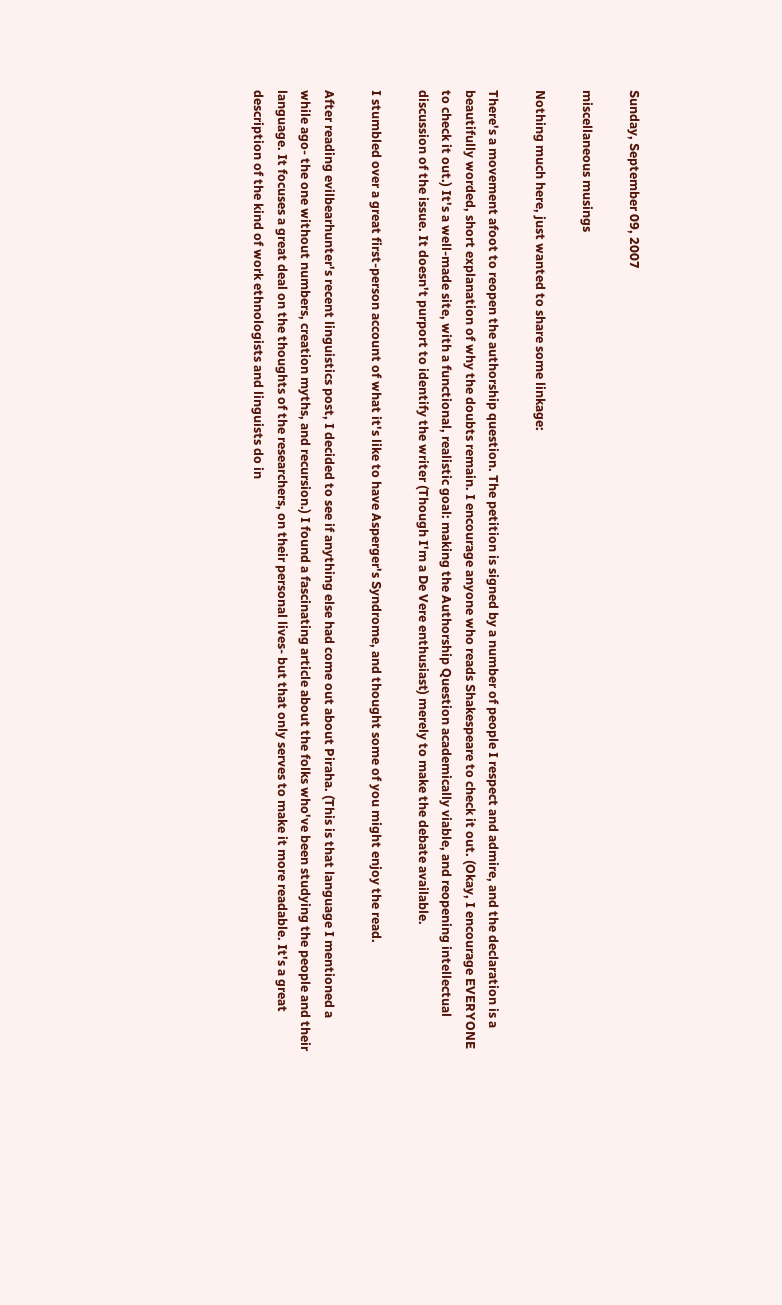Sunday, September 09, 2007

miscellaneous musings

Nothing much here, just wanted to share some linkage:

There's a movement afoot to reopen the authorship question. The petition is signed by a number of people I respect and admire, and the declaration is a beautifully worded, short explanation of why the doubts remain. I encourage anyone who reads Shakespeare to check it out. (Okay, I encourage EVERYONE to check it out.) It's a well-made site, with a functional, realistic goal: making the Authorship Question academically viable, and reopening intellectual discussion of the issue. It doesn't purport to identify the writer (Though I'm a De Vere enthusiast) merely to make the debate available.

I stumbled over a great first-person account of what it's like to have Asperger's Syndrome, and thought some of you might enjoy the read.

After reading evilbearhunter's recent linguistics post, I decided to see if anything else had come out about Piraha. (This is that language I mentioned a while ago- the one without numbers, creation myths, and recursion.) I found a fascinating article about the folks who've been studying the people and their language. It focuses a great deal on the thoughts of the researchers, on their personal lives- but that only serves to make it more readable. It's a great description of the kind of work ethnologists and linguists do in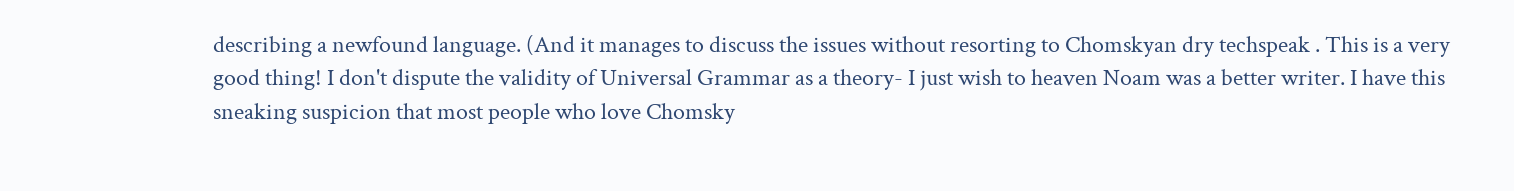describing a newfound language. (And it manages to discuss the issues without resorting to Chomskyan dry techspeak . This is a very good thing! I don't dispute the validity of Universal Grammar as a theory- I just wish to heaven Noam was a better writer. I have this sneaking suspicion that most people who love Chomsky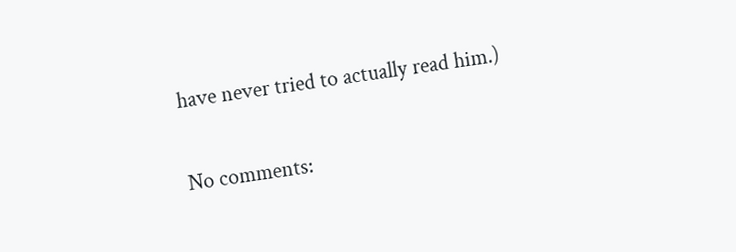have never tried to actually read him.)

No comments: